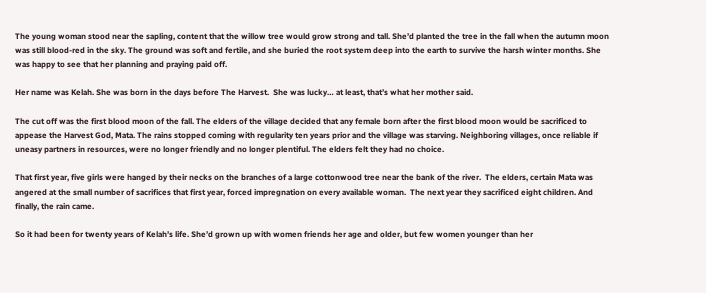The young woman stood near the sapling, content that the willow tree would grow strong and tall. She’d planted the tree in the fall when the autumn moon was still blood-red in the sky. The ground was soft and fertile, and she buried the root system deep into the earth to survive the harsh winter months. She was happy to see that her planning and praying paid off.

Her name was Kelah. She was born in the days before The Harvest.  She was lucky… at least, that’s what her mother said.

The cut off was the first blood moon of the fall. The elders of the village decided that any female born after the first blood moon would be sacrificed to appease the Harvest God, Mata. The rains stopped coming with regularity ten years prior and the village was starving. Neighboring villages, once reliable if uneasy partners in resources, were no longer friendly and no longer plentiful. The elders felt they had no choice.

That first year, five girls were hanged by their necks on the branches of a large cottonwood tree near the bank of the river.  The elders, certain Mata was angered at the small number of sacrifices that first year, forced impregnation on every available woman.  The next year they sacrificed eight children. And finally, the rain came.

So it had been for twenty years of Kelah’s life. She’d grown up with women friends her age and older, but few women younger than her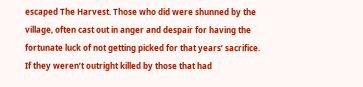escaped The Harvest. Those who did were shunned by the village, often cast out in anger and despair for having the fortunate luck of not getting picked for that years’ sacrifice.  If they weren’t outright killed by those that had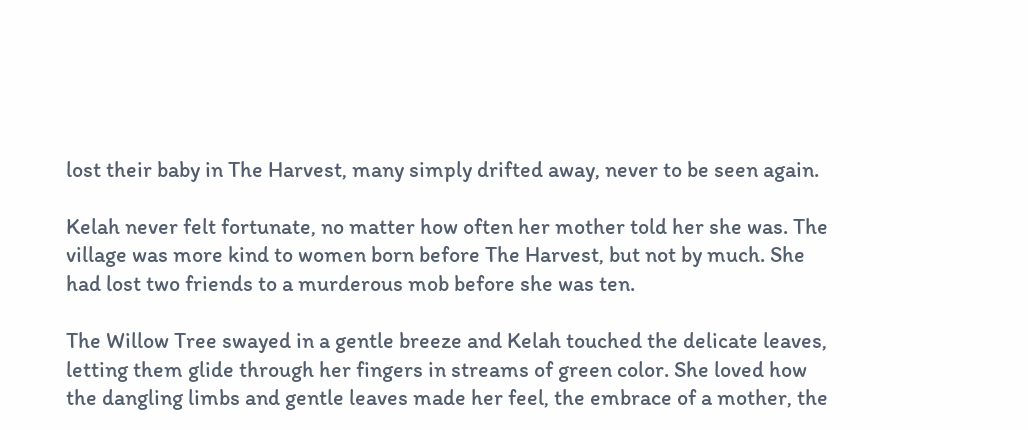lost their baby in The Harvest, many simply drifted away, never to be seen again.

Kelah never felt fortunate, no matter how often her mother told her she was. The village was more kind to women born before The Harvest, but not by much. She had lost two friends to a murderous mob before she was ten.

The Willow Tree swayed in a gentle breeze and Kelah touched the delicate leaves, letting them glide through her fingers in streams of green color. She loved how the dangling limbs and gentle leaves made her feel, the embrace of a mother, the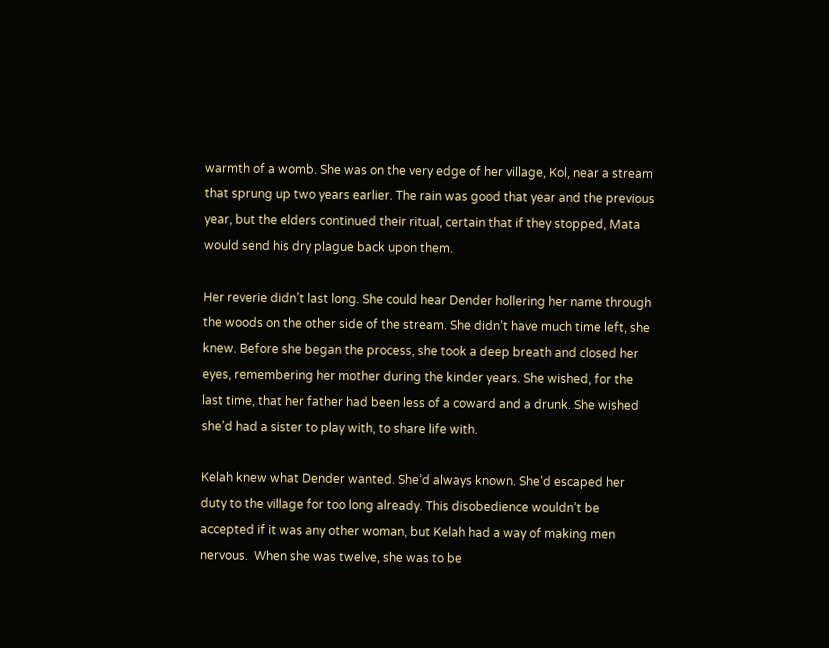warmth of a womb. She was on the very edge of her village, Kol, near a stream that sprung up two years earlier. The rain was good that year and the previous year, but the elders continued their ritual, certain that if they stopped, Mata would send his dry plague back upon them.

Her reverie didn’t last long. She could hear Dender hollering her name through the woods on the other side of the stream. She didn’t have much time left, she knew. Before she began the process, she took a deep breath and closed her eyes, remembering her mother during the kinder years. She wished, for the last time, that her father had been less of a coward and a drunk. She wished she’d had a sister to play with, to share life with.

Kelah knew what Dender wanted. She’d always known. She’d escaped her duty to the village for too long already. This disobedience wouldn’t be accepted if it was any other woman, but Kelah had a way of making men nervous.  When she was twelve, she was to be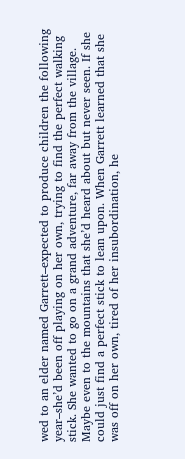wed to an elder named Garrett–expected to produce children the following year–she’d been off playing on her own, trying to find the perfect walking stick. She wanted to go on a grand adventure, far away from the village. Maybe even to the mountains that she’d heard about but never seen. If she could just find a perfect stick to lean upon. When Garrett learned that she was off on her own, tired of her insubordination, he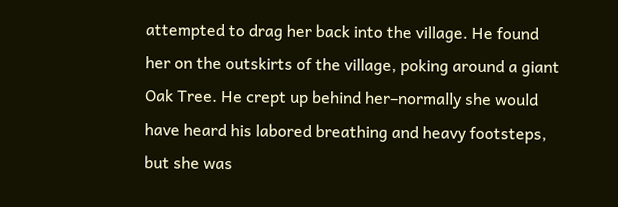attempted to drag her back into the village. He found her on the outskirts of the village, poking around a giant Oak Tree. He crept up behind her–normally she would have heard his labored breathing and heavy footsteps, but she was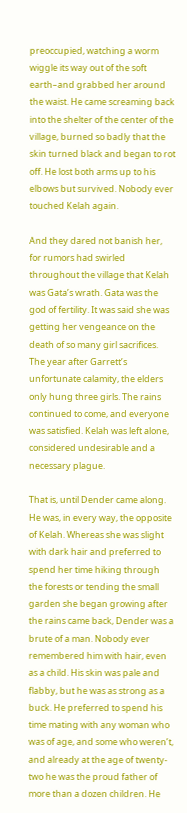preoccupied, watching a worm wiggle its way out of the soft earth–and grabbed her around the waist. He came screaming back into the shelter of the center of the village, burned so badly that the skin turned black and began to rot off. He lost both arms up to his elbows but survived. Nobody ever touched Kelah again.

And they dared not banish her, for rumors had swirled throughout the village that Kelah was Gata’s wrath. Gata was the god of fertility. It was said she was getting her vengeance on the death of so many girl sacrifices. The year after Garrett’s unfortunate calamity, the elders only hung three girls. The rains continued to come, and everyone was satisfied. Kelah was left alone, considered undesirable and a necessary plague.

That is, until Dender came along. He was, in every way, the opposite of Kelah. Whereas she was slight with dark hair and preferred to spend her time hiking through the forests or tending the small garden she began growing after the rains came back, Dender was a brute of a man. Nobody ever remembered him with hair, even as a child. His skin was pale and flabby, but he was as strong as a buck. He preferred to spend his time mating with any woman who was of age, and some who weren’t, and already at the age of twenty-two he was the proud father of more than a dozen children. He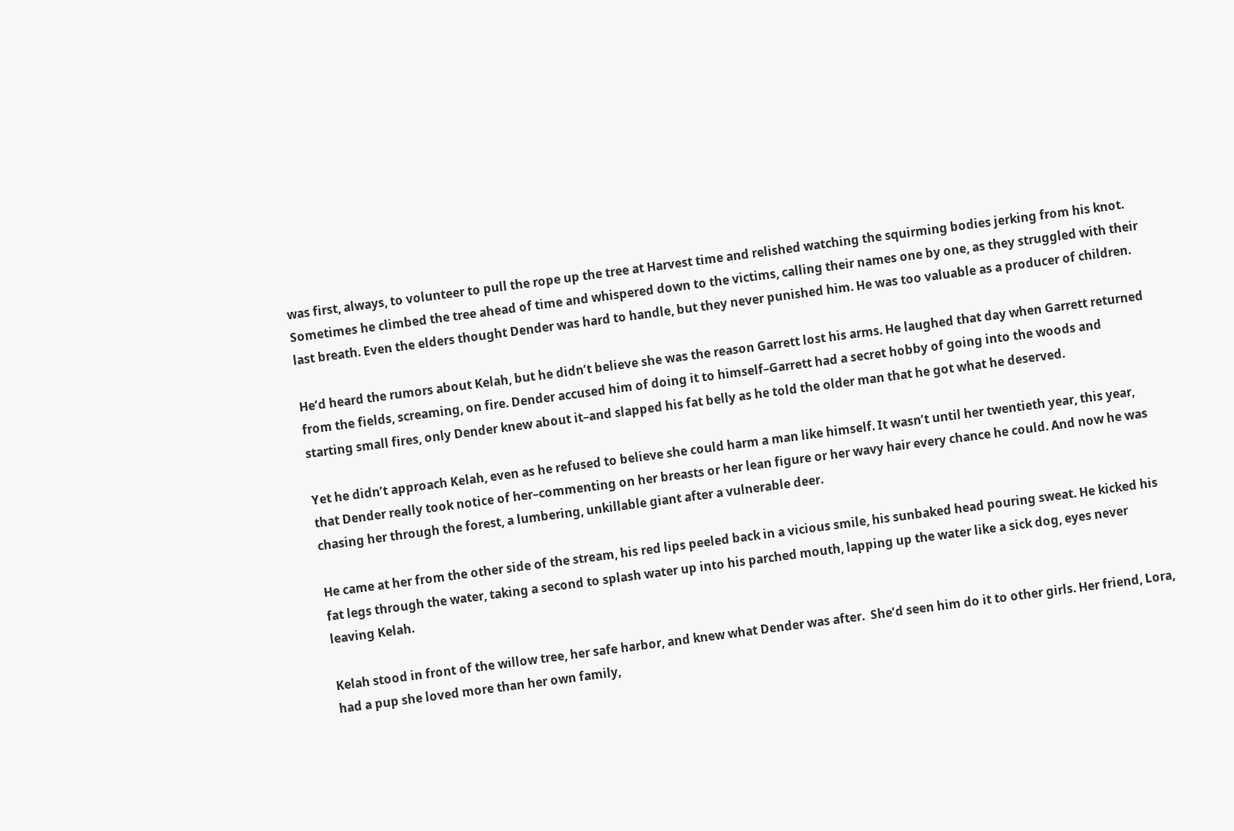was first, always, to volunteer to pull the rope up the tree at Harvest time and relished watching the squirming bodies jerking from his knot. Sometimes he climbed the tree ahead of time and whispered down to the victims, calling their names one by one, as they struggled with their last breath. Even the elders thought Dender was hard to handle, but they never punished him. He was too valuable as a producer of children.

He’d heard the rumors about Kelah, but he didn’t believe she was the reason Garrett lost his arms. He laughed that day when Garrett returned from the fields, screaming, on fire. Dender accused him of doing it to himself–Garrett had a secret hobby of going into the woods and starting small fires, only Dender knew about it–and slapped his fat belly as he told the older man that he got what he deserved.

Yet he didn’t approach Kelah, even as he refused to believe she could harm a man like himself. It wasn’t until her twentieth year, this year, that Dender really took notice of her–commenting on her breasts or her lean figure or her wavy hair every chance he could. And now he was chasing her through the forest, a lumbering, unkillable giant after a vulnerable deer.

He came at her from the other side of the stream, his red lips peeled back in a vicious smile, his sunbaked head pouring sweat. He kicked his fat legs through the water, taking a second to splash water up into his parched mouth, lapping up the water like a sick dog, eyes never leaving Kelah.

Kelah stood in front of the willow tree, her safe harbor, and knew what Dender was after.  She’d seen him do it to other girls. Her friend, Lora, had a pup she loved more than her own family,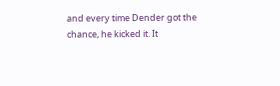and every time Dender got the chance, he kicked it. It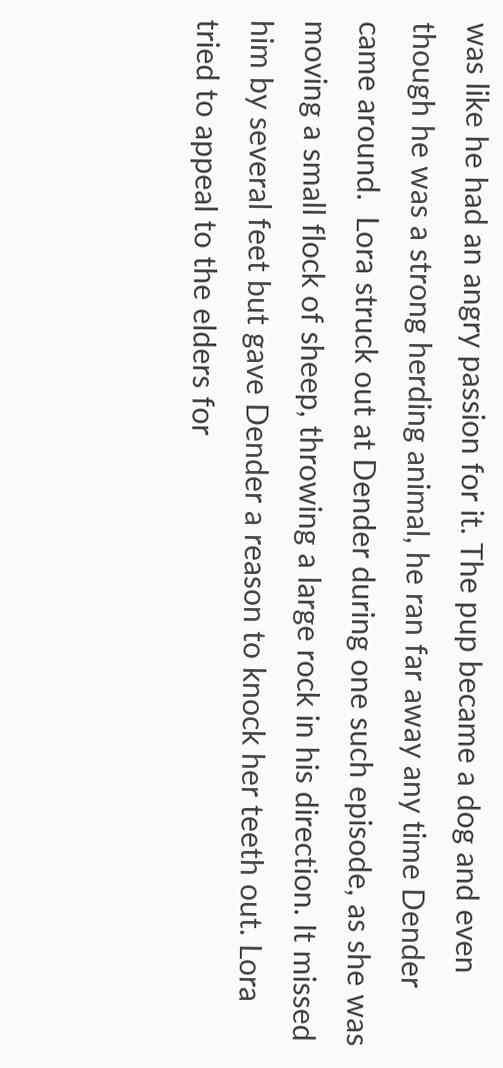was like he had an angry passion for it. The pup became a dog and even though he was a strong herding animal, he ran far away any time Dender came around.  Lora struck out at Dender during one such episode, as she was moving a small flock of sheep, throwing a large rock in his direction. It missed him by several feet but gave Dender a reason to knock her teeth out. Lora tried to appeal to the elders for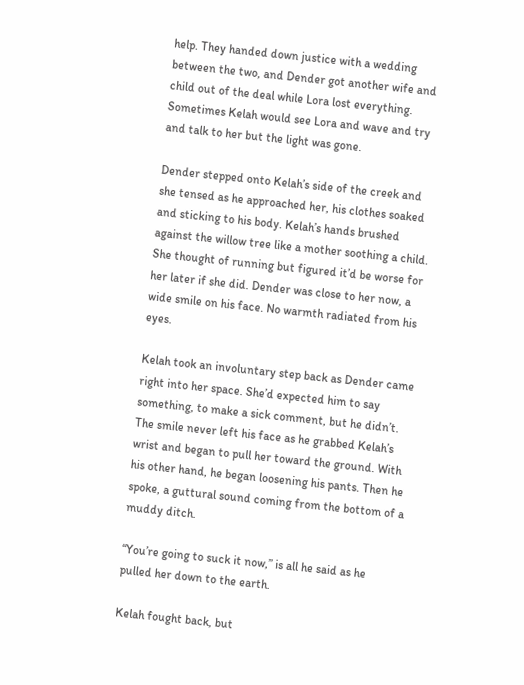help. They handed down justice with a wedding between the two, and Dender got another wife and child out of the deal while Lora lost everything. Sometimes Kelah would see Lora and wave and try and talk to her but the light was gone.

Dender stepped onto Kelah’s side of the creek and she tensed as he approached her, his clothes soaked and sticking to his body. Kelah’s hands brushed against the willow tree like a mother soothing a child. She thought of running but figured it’d be worse for her later if she did. Dender was close to her now, a wide smile on his face. No warmth radiated from his eyes.

Kelah took an involuntary step back as Dender came right into her space. She’d expected him to say something, to make a sick comment, but he didn’t. The smile never left his face as he grabbed Kelah’s wrist and began to pull her toward the ground. With his other hand, he began loosening his pants. Then he spoke, a guttural sound coming from the bottom of a muddy ditch.

“You’re going to suck it now,” is all he said as he pulled her down to the earth.

Kelah fought back, but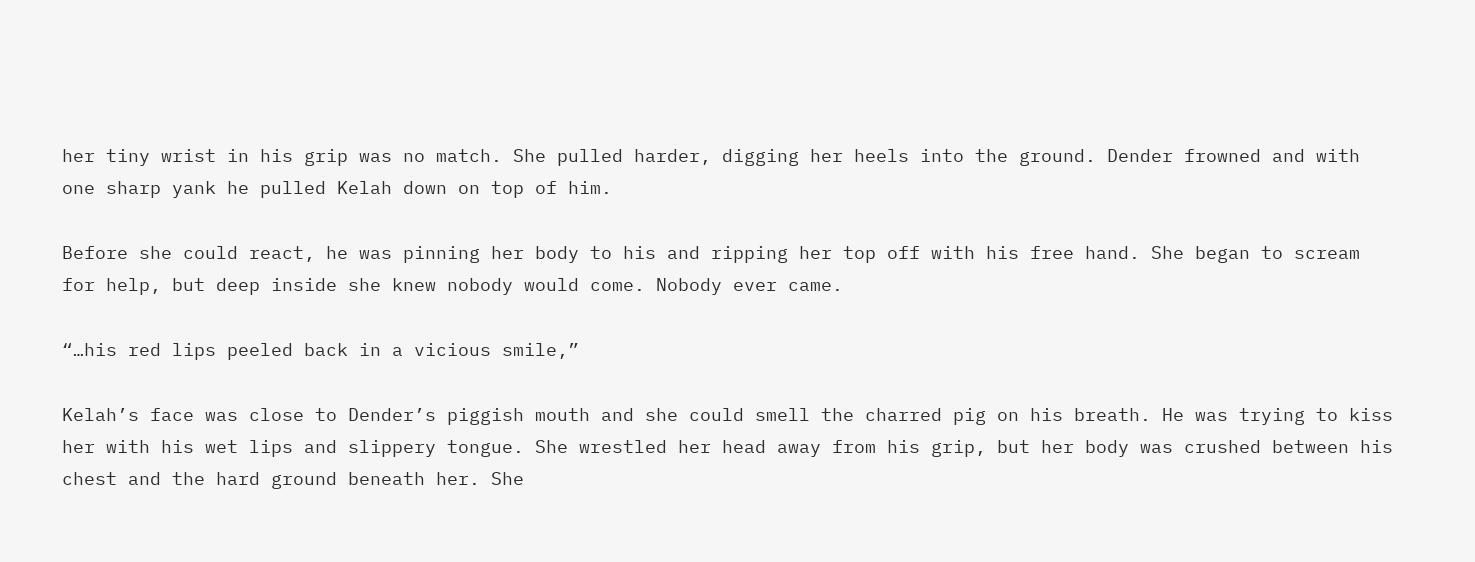her tiny wrist in his grip was no match. She pulled harder, digging her heels into the ground. Dender frowned and with one sharp yank he pulled Kelah down on top of him.

Before she could react, he was pinning her body to his and ripping her top off with his free hand. She began to scream for help, but deep inside she knew nobody would come. Nobody ever came.

“…his red lips peeled back in a vicious smile,”

Kelah’s face was close to Dender’s piggish mouth and she could smell the charred pig on his breath. He was trying to kiss her with his wet lips and slippery tongue. She wrestled her head away from his grip, but her body was crushed between his chest and the hard ground beneath her. She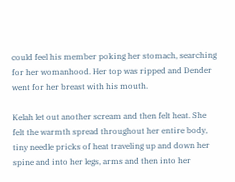could feel his member poking her stomach, searching for her womanhood. Her top was ripped and Dender went for her breast with his mouth.

Kelah let out another scream and then felt heat. She felt the warmth spread throughout her entire body, tiny needle pricks of heat traveling up and down her spine and into her legs, arms and then into her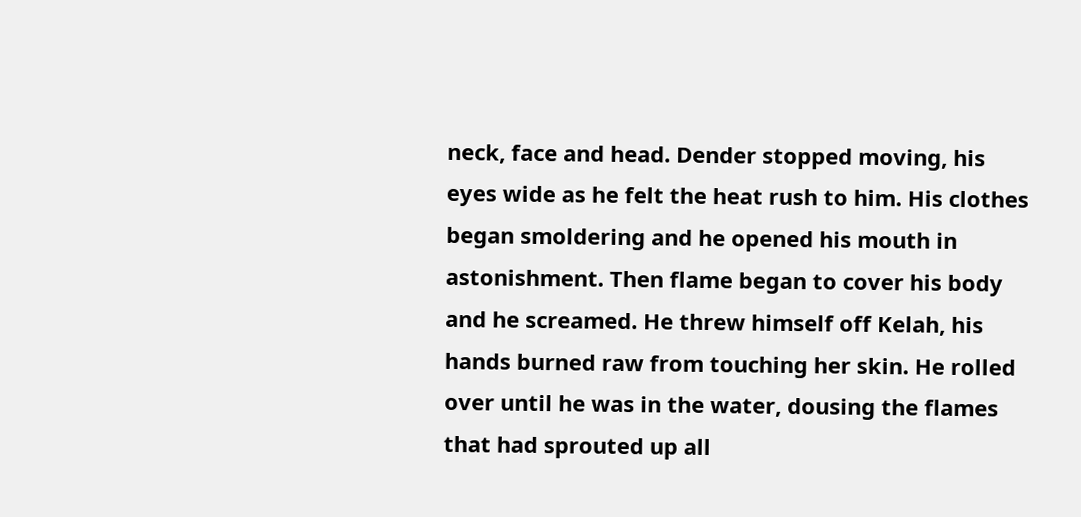neck, face and head. Dender stopped moving, his eyes wide as he felt the heat rush to him. His clothes began smoldering and he opened his mouth in astonishment. Then flame began to cover his body and he screamed. He threw himself off Kelah, his hands burned raw from touching her skin. He rolled over until he was in the water, dousing the flames that had sprouted up all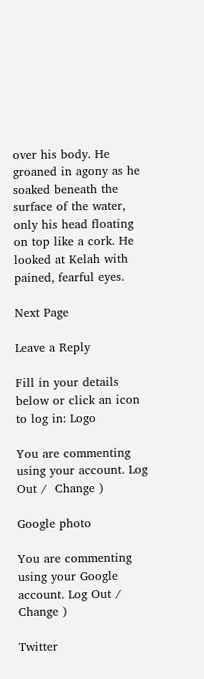over his body. He groaned in agony as he soaked beneath the surface of the water, only his head floating on top like a cork. He looked at Kelah with pained, fearful eyes.

Next Page

Leave a Reply

Fill in your details below or click an icon to log in: Logo

You are commenting using your account. Log Out /  Change )

Google photo

You are commenting using your Google account. Log Out /  Change )

Twitter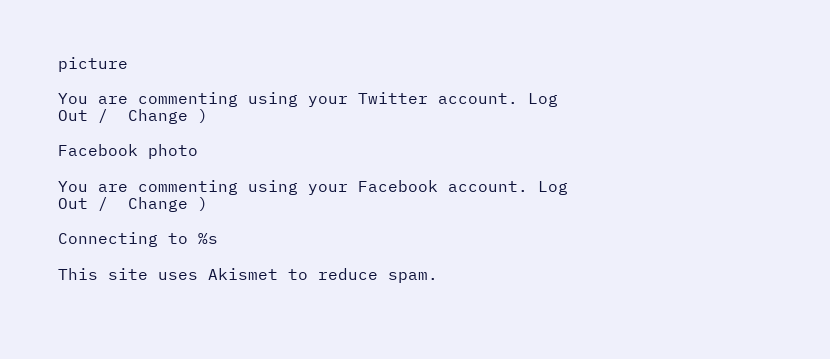picture

You are commenting using your Twitter account. Log Out /  Change )

Facebook photo

You are commenting using your Facebook account. Log Out /  Change )

Connecting to %s

This site uses Akismet to reduce spam.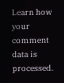Learn how your comment data is processed.